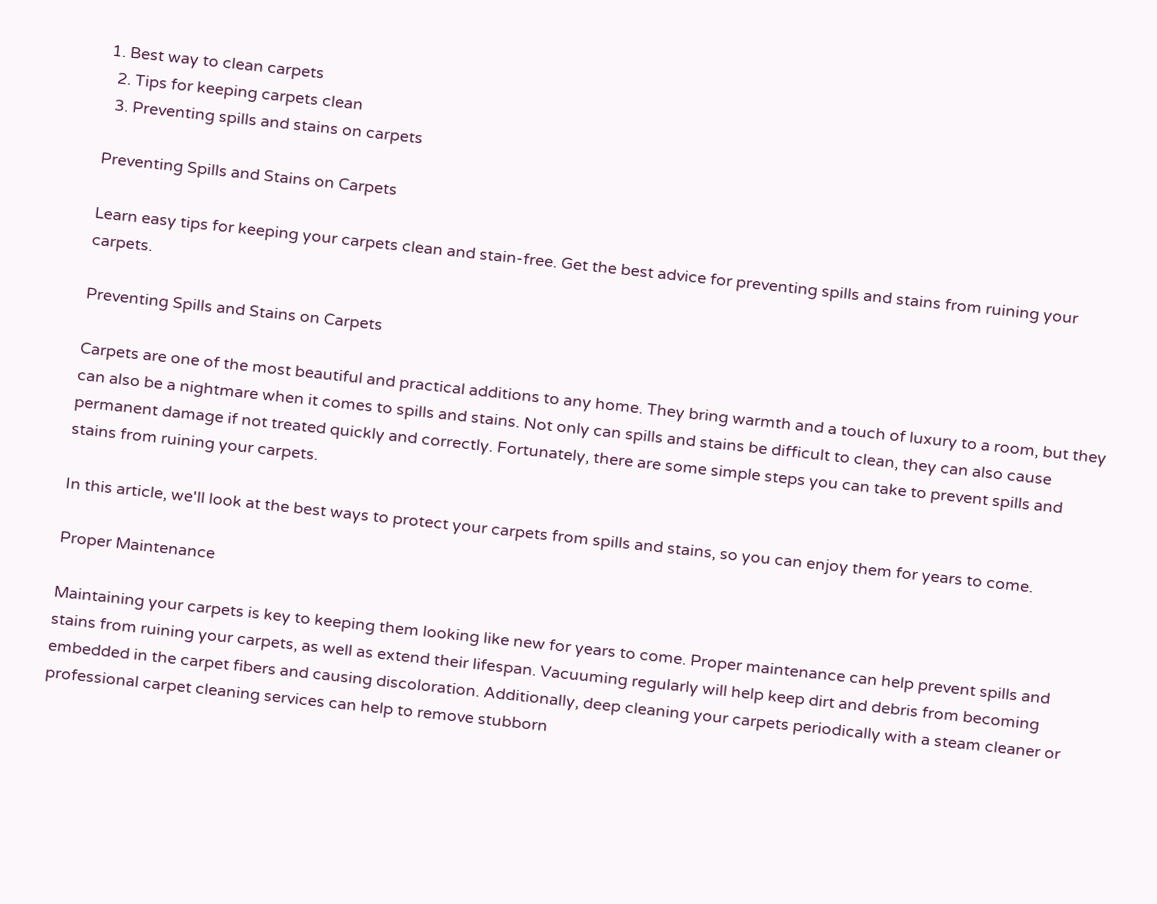1. Best way to clean carpets
  2. Tips for keeping carpets clean
  3. Preventing spills and stains on carpets

Preventing Spills and Stains on Carpets

Learn easy tips for keeping your carpets clean and stain-free. Get the best advice for preventing spills and stains from ruining your carpets.

Preventing Spills and Stains on Carpets

Carpets are one of the most beautiful and practical additions to any home. They bring warmth and a touch of luxury to a room, but they can also be a nightmare when it comes to spills and stains. Not only can spills and stains be difficult to clean, they can also cause permanent damage if not treated quickly and correctly. Fortunately, there are some simple steps you can take to prevent spills and stains from ruining your carpets.

In this article, we'll look at the best ways to protect your carpets from spills and stains, so you can enjoy them for years to come.

Proper Maintenance

Maintaining your carpets is key to keeping them looking like new for years to come. Proper maintenance can help prevent spills and stains from ruining your carpets, as well as extend their lifespan. Vacuuming regularly will help keep dirt and debris from becoming embedded in the carpet fibers and causing discoloration. Additionally, deep cleaning your carpets periodically with a steam cleaner or professional carpet cleaning services can help to remove stubborn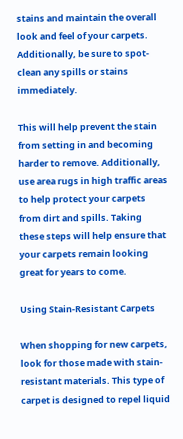stains and maintain the overall look and feel of your carpets. Additionally, be sure to spot-clean any spills or stains immediately.

This will help prevent the stain from setting in and becoming harder to remove. Additionally, use area rugs in high traffic areas to help protect your carpets from dirt and spills. Taking these steps will help ensure that your carpets remain looking great for years to come.

Using Stain-Resistant Carpets

When shopping for new carpets, look for those made with stain-resistant materials. This type of carpet is designed to repel liquid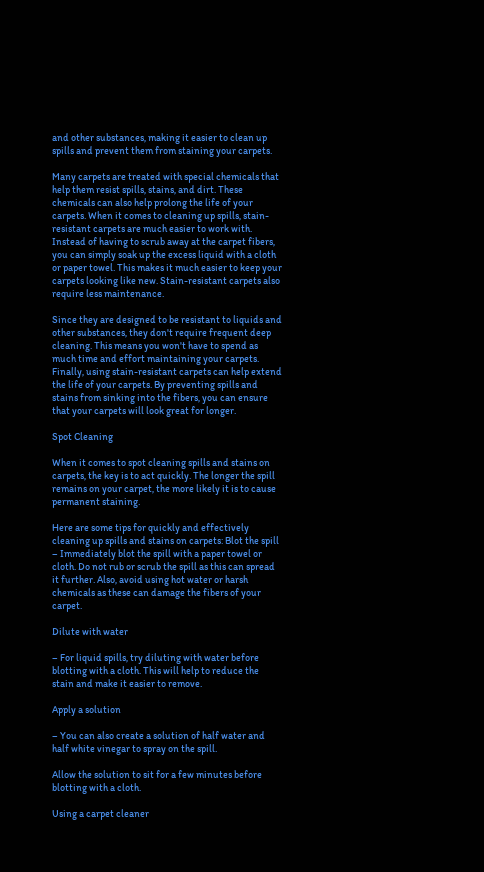and other substances, making it easier to clean up spills and prevent them from staining your carpets.

Many carpets are treated with special chemicals that help them resist spills, stains, and dirt. These chemicals can also help prolong the life of your carpets. When it comes to cleaning up spills, stain-resistant carpets are much easier to work with. Instead of having to scrub away at the carpet fibers, you can simply soak up the excess liquid with a cloth or paper towel. This makes it much easier to keep your carpets looking like new. Stain-resistant carpets also require less maintenance.

Since they are designed to be resistant to liquids and other substances, they don't require frequent deep cleaning. This means you won't have to spend as much time and effort maintaining your carpets. Finally, using stain-resistant carpets can help extend the life of your carpets. By preventing spills and stains from sinking into the fibers, you can ensure that your carpets will look great for longer.

Spot Cleaning

When it comes to spot cleaning spills and stains on carpets, the key is to act quickly. The longer the spill remains on your carpet, the more likely it is to cause permanent staining.

Here are some tips for quickly and effectively cleaning up spills and stains on carpets: Blot the spill – Immediately blot the spill with a paper towel or cloth. Do not rub or scrub the spill as this can spread it further. Also, avoid using hot water or harsh chemicals as these can damage the fibers of your carpet.

Dilute with water

– For liquid spills, try diluting with water before blotting with a cloth. This will help to reduce the stain and make it easier to remove.

Apply a solution

– You can also create a solution of half water and half white vinegar to spray on the spill.

Allow the solution to sit for a few minutes before blotting with a cloth.

Using a carpet cleaner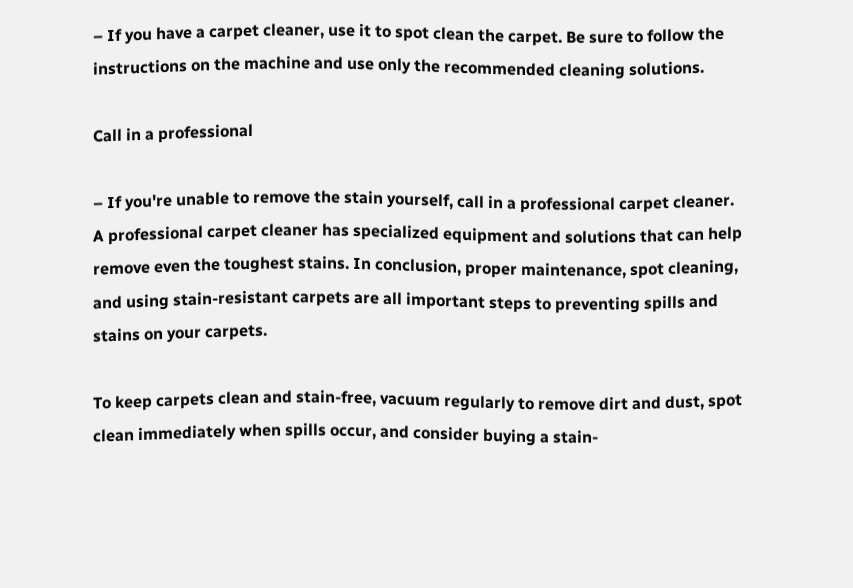– If you have a carpet cleaner, use it to spot clean the carpet. Be sure to follow the instructions on the machine and use only the recommended cleaning solutions.

Call in a professional

– If you're unable to remove the stain yourself, call in a professional carpet cleaner. A professional carpet cleaner has specialized equipment and solutions that can help remove even the toughest stains. In conclusion, proper maintenance, spot cleaning, and using stain-resistant carpets are all important steps to preventing spills and stains on your carpets.

To keep carpets clean and stain-free, vacuum regularly to remove dirt and dust, spot clean immediately when spills occur, and consider buying a stain-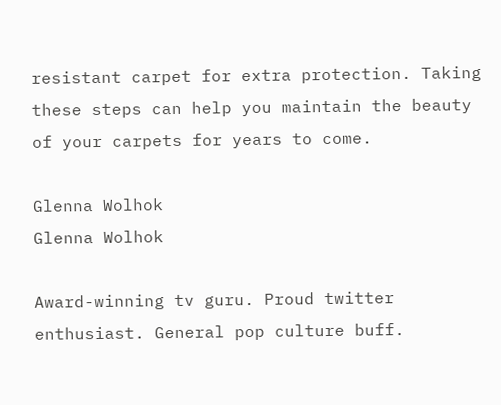resistant carpet for extra protection. Taking these steps can help you maintain the beauty of your carpets for years to come.

Glenna Wolhok
Glenna Wolhok

Award-winning tv guru. Proud twitter enthusiast. General pop culture buff.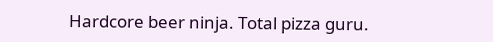Hardcore beer ninja. Total pizza guru.